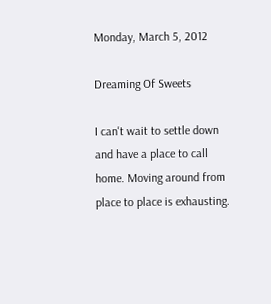Monday, March 5, 2012

Dreaming Of Sweets

I can't wait to settle down and have a place to call home. Moving around from place to place is exhausting.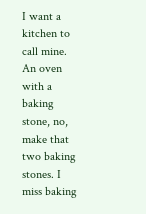I want a kitchen to call mine. An oven with a baking stone, no, make that two baking stones. I miss baking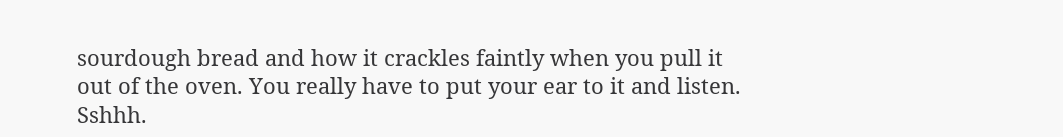sourdough bread and how it crackles faintly when you pull it out of the oven. You really have to put your ear to it and listen. Sshhh.